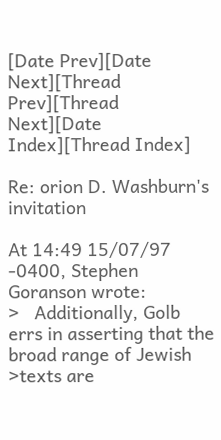[Date Prev][Date Next][Thread Prev][Thread Next][Date Index][Thread Index]

Re: orion D. Washburn's invitation

At 14:49 15/07/97 -0400, Stephen Goranson wrote:
>   Additionally, Golb errs in asserting that the broad range of Jewish
>texts are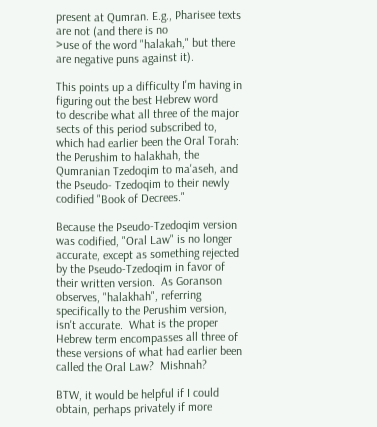present at Qumran. E.g., Pharisee texts are not (and there is no
>use of the word "halakah," but there are negative puns against it).

This points up a difficulty I'm having in figuring out the best Hebrew word
to describe what all three of the major sects of this period subscribed to,
which had earlier been the Oral Torah: the Perushim to halakhah, the
Qumranian Tzedoqim to ma'aseh, and the Pseudo- Tzedoqim to their newly
codified "Book of Decrees."

Because the Pseudo-Tzedoqim version was codified, "Oral Law" is no longer
accurate, except as something rejected by the Pseudo-Tzedoqim in favor of
their written version.  As Goranson observes, "halakhah", referring
specifically to the Perushim version, isn't accurate.  What is the proper
Hebrew term encompasses all three of these versions of what had earlier been
called the Oral Law?  Mishnah?

BTW, it would be helpful if I could obtain, perhaps privately if more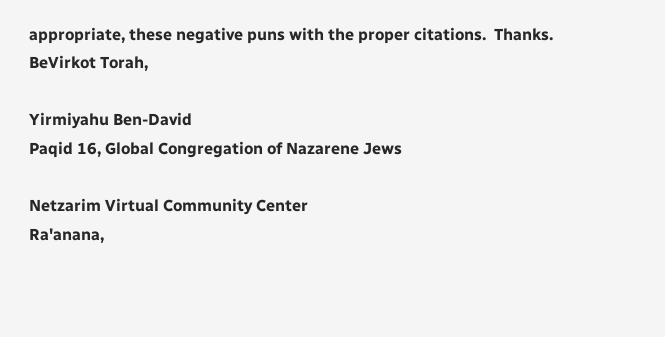appropriate, these negative puns with the proper citations.  Thanks.
BeVirkot Torah,

Yirmiyahu Ben-David
Paqid 16, Global Congregation of Nazarene Jews

Netzarim Virtual Community Center
Ra'anana,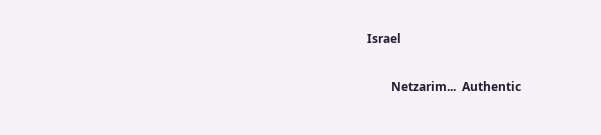Israel

        Netzarim...  Authentic